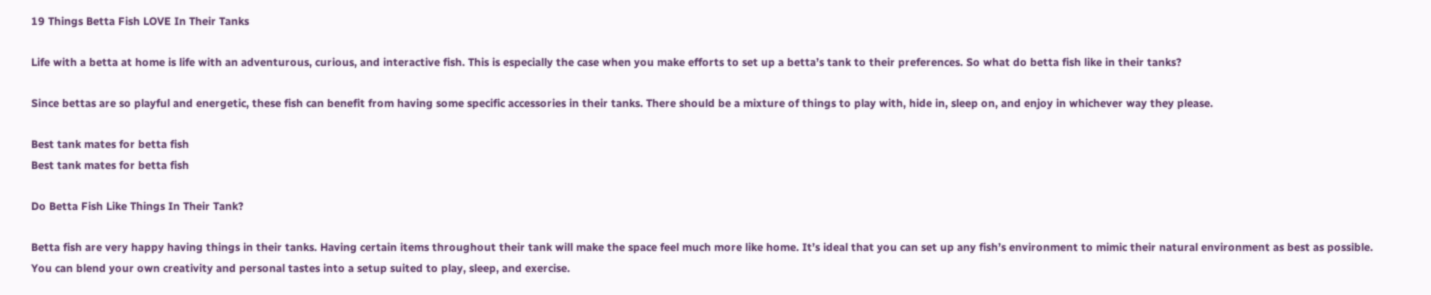19 Things Betta Fish LOVE In Their Tanks

Life with a betta at home is life with an adventurous, curious, and interactive fish. This is especially the case when you make efforts to set up a betta’s tank to their preferences. So what do betta fish like in their tanks?

Since bettas are so playful and energetic, these fish can benefit from having some specific accessories in their tanks. There should be a mixture of things to play with, hide in, sleep on, and enjoy in whichever way they please.

Best tank mates for betta fish
Best tank mates for betta fish

Do Betta Fish Like Things In Their Tank?

Betta fish are very happy having things in their tanks. Having certain items throughout their tank will make the space feel much more like home. It’s ideal that you can set up any fish’s environment to mimic their natural environment as best as possible. You can blend your own creativity and personal tastes into a setup suited to play, sleep, and exercise.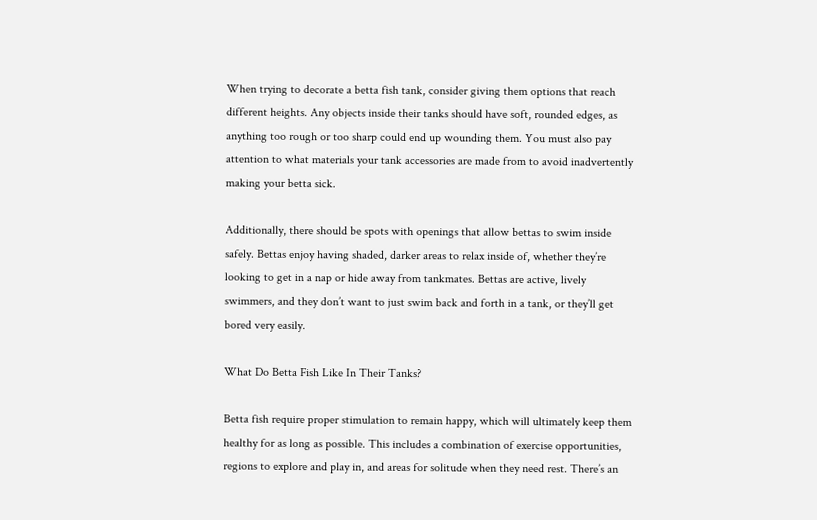When trying to decorate a betta fish tank, consider giving them options that reach different heights. Any objects inside their tanks should have soft, rounded edges, as anything too rough or too sharp could end up wounding them. You must also pay attention to what materials your tank accessories are made from to avoid inadvertently making your betta sick.

Additionally, there should be spots with openings that allow bettas to swim inside safely. Bettas enjoy having shaded, darker areas to relax inside of, whether they’re looking to get in a nap or hide away from tankmates. Bettas are active, lively swimmers, and they don’t want to just swim back and forth in a tank, or they’ll get bored very easily.

What Do Betta Fish Like In Their Tanks?

Betta fish require proper stimulation to remain happy, which will ultimately keep them healthy for as long as possible. This includes a combination of exercise opportunities, regions to explore and play in, and areas for solitude when they need rest. There’s an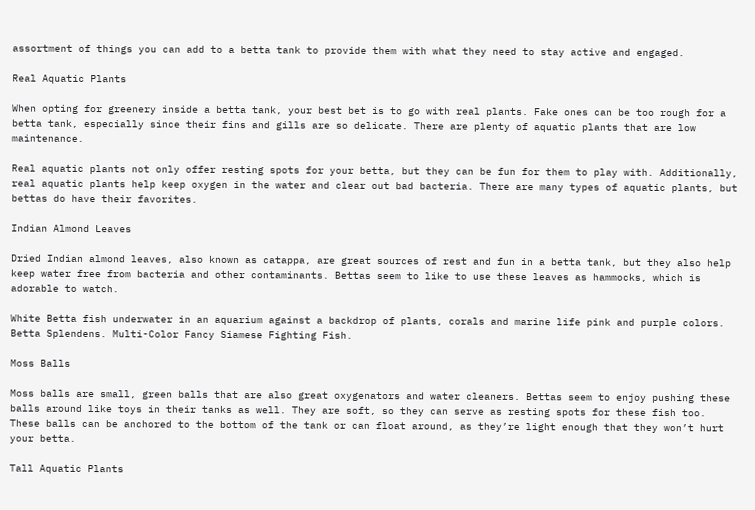assortment of things you can add to a betta tank to provide them with what they need to stay active and engaged.

Real Aquatic Plants

When opting for greenery inside a betta tank, your best bet is to go with real plants. Fake ones can be too rough for a betta tank, especially since their fins and gills are so delicate. There are plenty of aquatic plants that are low maintenance.

Real aquatic plants not only offer resting spots for your betta, but they can be fun for them to play with. Additionally, real aquatic plants help keep oxygen in the water and clear out bad bacteria. There are many types of aquatic plants, but bettas do have their favorites.

Indian Almond Leaves

Dried Indian almond leaves, also known as catappa, are great sources of rest and fun in a betta tank, but they also help keep water free from bacteria and other contaminants. Bettas seem to like to use these leaves as hammocks, which is adorable to watch.

White Betta fish underwater in an aquarium against a backdrop of plants, corals and marine life pink and purple colors. Betta Splendens. Multi-Color Fancy Siamese Fighting Fish.

Moss Balls

Moss balls are small, green balls that are also great oxygenators and water cleaners. Bettas seem to enjoy pushing these balls around like toys in their tanks as well. They are soft, so they can serve as resting spots for these fish too. These balls can be anchored to the bottom of the tank or can float around, as they’re light enough that they won’t hurt your betta.

Tall Aquatic Plants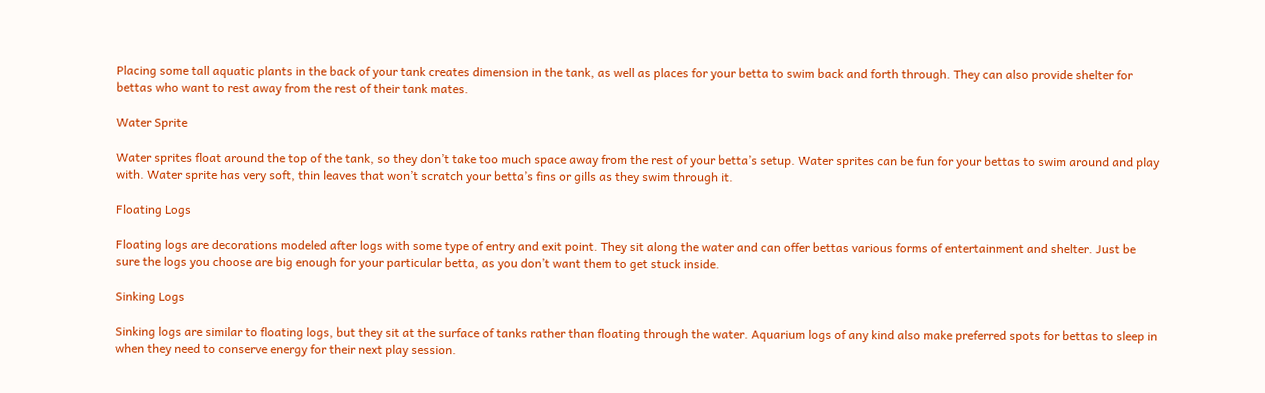Placing some tall aquatic plants in the back of your tank creates dimension in the tank, as well as places for your betta to swim back and forth through. They can also provide shelter for bettas who want to rest away from the rest of their tank mates.

Water Sprite

Water sprites float around the top of the tank, so they don’t take too much space away from the rest of your betta’s setup. Water sprites can be fun for your bettas to swim around and play with. Water sprite has very soft, thin leaves that won’t scratch your betta’s fins or gills as they swim through it.

Floating Logs

Floating logs are decorations modeled after logs with some type of entry and exit point. They sit along the water and can offer bettas various forms of entertainment and shelter. Just be sure the logs you choose are big enough for your particular betta, as you don’t want them to get stuck inside.

Sinking Logs

Sinking logs are similar to floating logs, but they sit at the surface of tanks rather than floating through the water. Aquarium logs of any kind also make preferred spots for bettas to sleep in when they need to conserve energy for their next play session.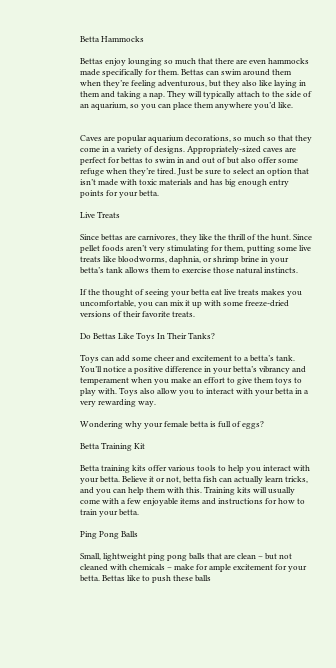Betta Hammocks

Bettas enjoy lounging so much that there are even hammocks made specifically for them. Bettas can swim around them when they’re feeling adventurous, but they also like laying in them and taking a nap. They will typically attach to the side of an aquarium, so you can place them anywhere you’d like.


Caves are popular aquarium decorations, so much so that they come in a variety of designs. Appropriately-sized caves are perfect for bettas to swim in and out of but also offer some refuge when they’re tired. Just be sure to select an option that isn’t made with toxic materials and has big enough entry points for your betta.

Live Treats

Since bettas are carnivores, they like the thrill of the hunt. Since pellet foods aren’t very stimulating for them, putting some live treats like bloodworms, daphnia, or shrimp brine in your betta’s tank allows them to exercise those natural instincts.

If the thought of seeing your betta eat live treats makes you uncomfortable, you can mix it up with some freeze-dried versions of their favorite treats.

Do Bettas Like Toys In Their Tanks?

Toys can add some cheer and excitement to a betta’s tank. You’ll notice a positive difference in your betta’s vibrancy and temperament when you make an effort to give them toys to play with. Toys also allow you to interact with your betta in a very rewarding way.

Wondering why your female betta is full of eggs?

Betta Training Kit

Betta training kits offer various tools to help you interact with your betta. Believe it or not, betta fish can actually learn tricks, and you can help them with this. Training kits will usually come with a few enjoyable items and instructions for how to train your betta.

Ping Pong Balls

Small, lightweight ping pong balls that are clean – but not cleaned with chemicals – make for ample excitement for your betta. Bettas like to push these balls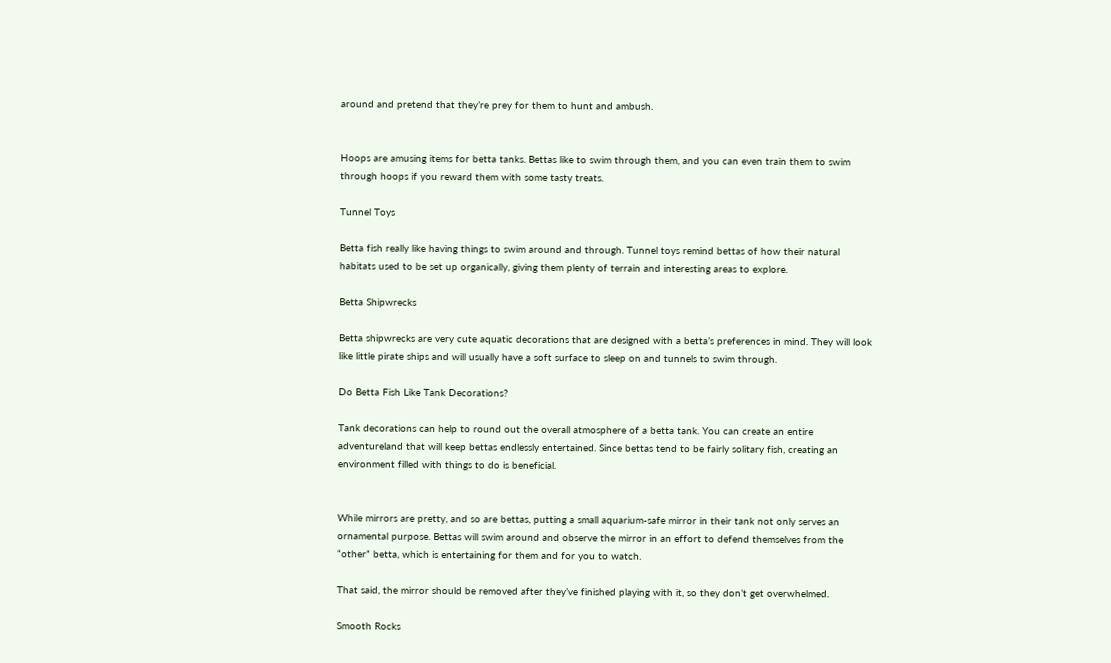around and pretend that they’re prey for them to hunt and ambush.


Hoops are amusing items for betta tanks. Bettas like to swim through them, and you can even train them to swim through hoops if you reward them with some tasty treats.

Tunnel Toys

Betta fish really like having things to swim around and through. Tunnel toys remind bettas of how their natural habitats used to be set up organically, giving them plenty of terrain and interesting areas to explore.

Betta Shipwrecks

Betta shipwrecks are very cute aquatic decorations that are designed with a betta’s preferences in mind. They will look like little pirate ships and will usually have a soft surface to sleep on and tunnels to swim through.

Do Betta Fish Like Tank Decorations?

Tank decorations can help to round out the overall atmosphere of a betta tank. You can create an entire adventureland that will keep bettas endlessly entertained. Since bettas tend to be fairly solitary fish, creating an environment filled with things to do is beneficial.


While mirrors are pretty, and so are bettas, putting a small aquarium-safe mirror in their tank not only serves an ornamental purpose. Bettas will swim around and observe the mirror in an effort to defend themselves from the “other” betta, which is entertaining for them and for you to watch.

That said, the mirror should be removed after they’ve finished playing with it, so they don’t get overwhelmed.

Smooth Rocks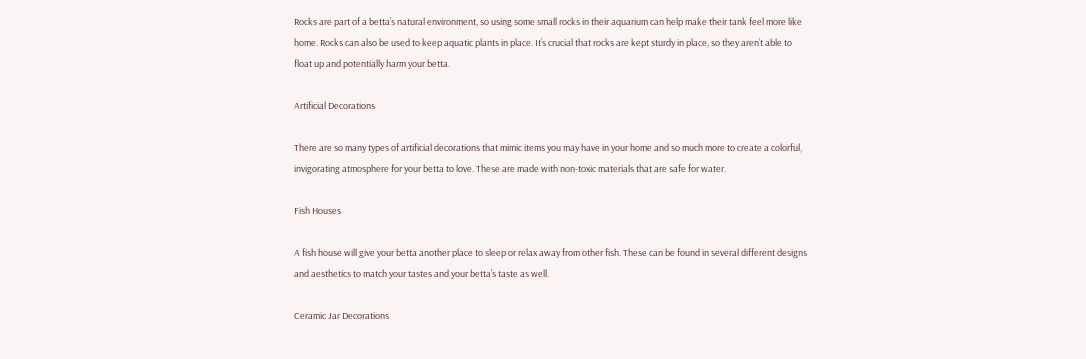Rocks are part of a betta’s natural environment, so using some small rocks in their aquarium can help make their tank feel more like home. Rocks can also be used to keep aquatic plants in place. It’s crucial that rocks are kept sturdy in place, so they aren’t able to float up and potentially harm your betta.

Artificial Decorations

There are so many types of artificial decorations that mimic items you may have in your home and so much more to create a colorful, invigorating atmosphere for your betta to love. These are made with non-toxic materials that are safe for water.

Fish Houses

A fish house will give your betta another place to sleep or relax away from other fish. These can be found in several different designs and aesthetics to match your tastes and your betta’s taste as well.

Ceramic Jar Decorations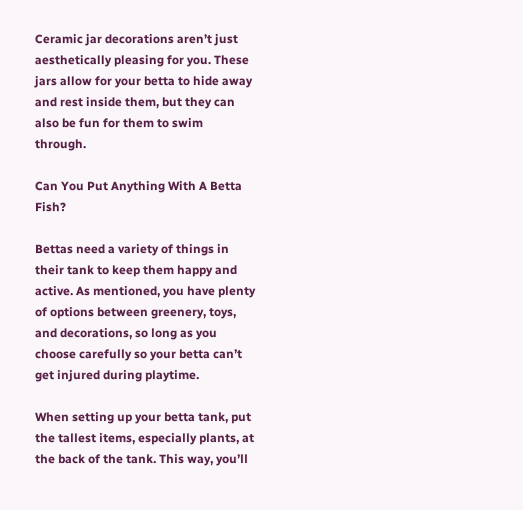Ceramic jar decorations aren’t just aesthetically pleasing for you. These jars allow for your betta to hide away and rest inside them, but they can also be fun for them to swim through.

Can You Put Anything With A Betta Fish?

Bettas need a variety of things in their tank to keep them happy and active. As mentioned, you have plenty of options between greenery, toys, and decorations, so long as you choose carefully so your betta can’t get injured during playtime.

When setting up your betta tank, put the tallest items, especially plants, at the back of the tank. This way, you’ll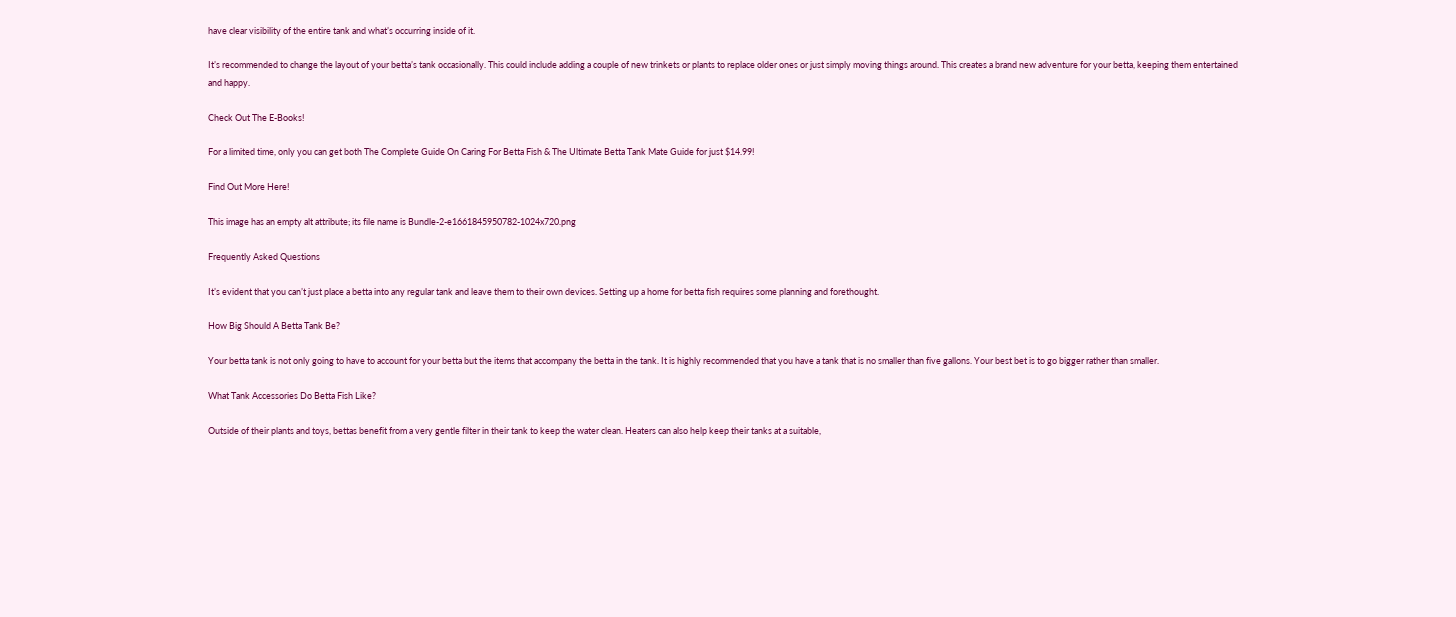have clear visibility of the entire tank and what’s occurring inside of it.

It’s recommended to change the layout of your betta’s tank occasionally. This could include adding a couple of new trinkets or plants to replace older ones or just simply moving things around. This creates a brand new adventure for your betta, keeping them entertained and happy.

Check Out The E-Books!

For a limited time, only you can get both The Complete Guide On Caring For Betta Fish & The Ultimate Betta Tank Mate Guide for just $14.99!

Find Out More Here!

This image has an empty alt attribute; its file name is Bundle-2-e1661845950782-1024x720.png

Frequently Asked Questions

It’s evident that you can’t just place a betta into any regular tank and leave them to their own devices. Setting up a home for betta fish requires some planning and forethought.

How Big Should A Betta Tank Be?

Your betta tank is not only going to have to account for your betta but the items that accompany the betta in the tank. It is highly recommended that you have a tank that is no smaller than five gallons. Your best bet is to go bigger rather than smaller.

What Tank Accessories Do Betta Fish Like?

Outside of their plants and toys, bettas benefit from a very gentle filter in their tank to keep the water clean. Heaters can also help keep their tanks at a suitable,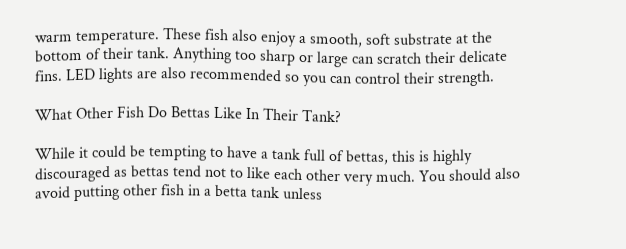warm temperature. These fish also enjoy a smooth, soft substrate at the bottom of their tank. Anything too sharp or large can scratch their delicate fins. LED lights are also recommended so you can control their strength.

What Other Fish Do Bettas Like In Their Tank?

While it could be tempting to have a tank full of bettas, this is highly discouraged as bettas tend not to like each other very much. You should also avoid putting other fish in a betta tank unless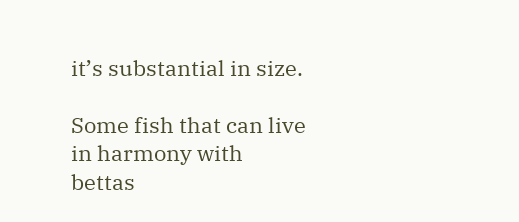it’s substantial in size.

Some fish that can live in harmony with bettas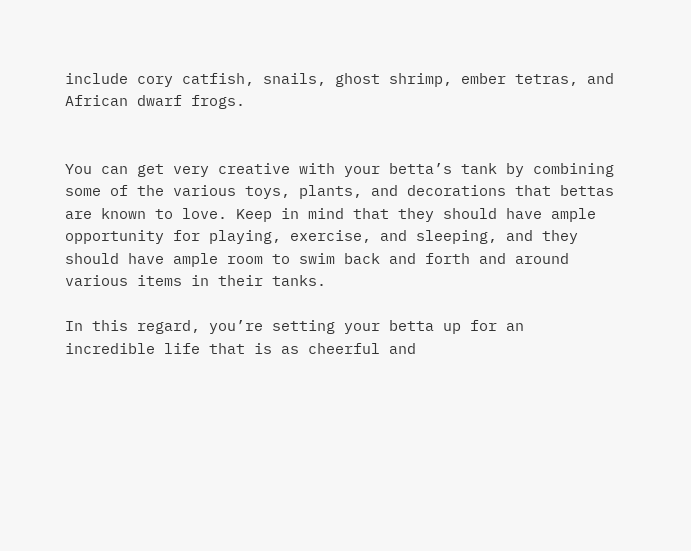include cory catfish, snails, ghost shrimp, ember tetras, and African dwarf frogs.


You can get very creative with your betta’s tank by combining some of the various toys, plants, and decorations that bettas are known to love. Keep in mind that they should have ample opportunity for playing, exercise, and sleeping, and they should have ample room to swim back and forth and around various items in their tanks.

In this regard, you’re setting your betta up for an incredible life that is as cheerful and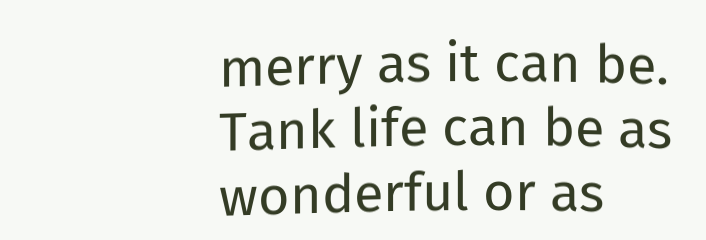merry as it can be. Tank life can be as wonderful or as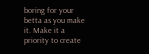boring for your betta as you make it. Make it a priority to create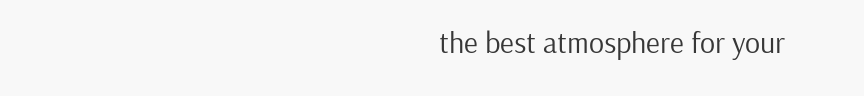the best atmosphere for your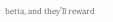betta, and they’ll reward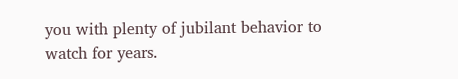you with plenty of jubilant behavior to watch for years.